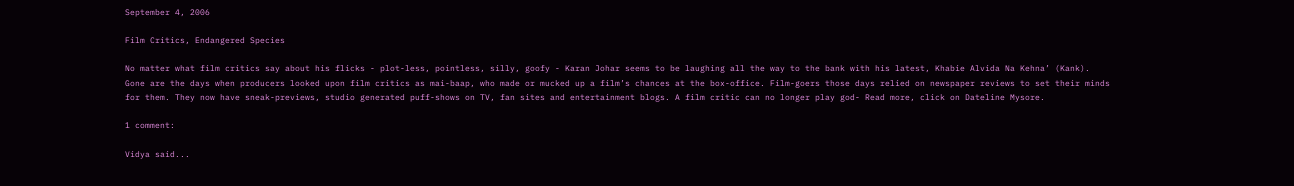September 4, 2006

Film Critics, Endangered Species

No matter what film critics say about his flicks - plot-less, pointless, silly, goofy - Karan Johar seems to be laughing all the way to the bank with his latest, Khabie Alvida Na Kehna’ (Kank). Gone are the days when producers looked upon film critics as mai-baap, who made or mucked up a film’s chances at the box-office. Film-goers those days relied on newspaper reviews to set their minds for them. They now have sneak-previews, studio generated puff-shows on TV, fan sites and entertainment blogs. A film critic can no longer play god- Read more, click on Dateline Mysore.

1 comment:

Vidya said...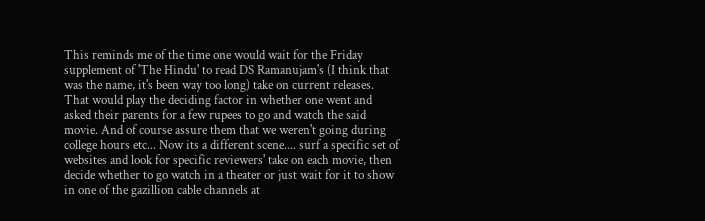This reminds me of the time one would wait for the Friday supplement of 'The Hindu' to read DS Ramanujam's (I think that was the name, it's been way too long) take on current releases. That would play the deciding factor in whether one went and asked their parents for a few rupees to go and watch the said movie. And of course assure them that we weren't going during college hours etc... Now its a different scene.... surf a specific set of websites and look for specific reviewers' take on each movie, then decide whether to go watch in a theater or just wait for it to show in one of the gazillion cable channels at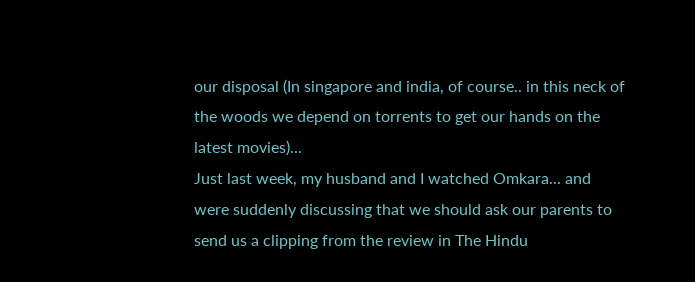our disposal (In singapore and india, of course.. in this neck of the woods we depend on torrents to get our hands on the latest movies)...
Just last week, my husband and I watched Omkara... and were suddenly discussing that we should ask our parents to send us a clipping from the review in The Hindu